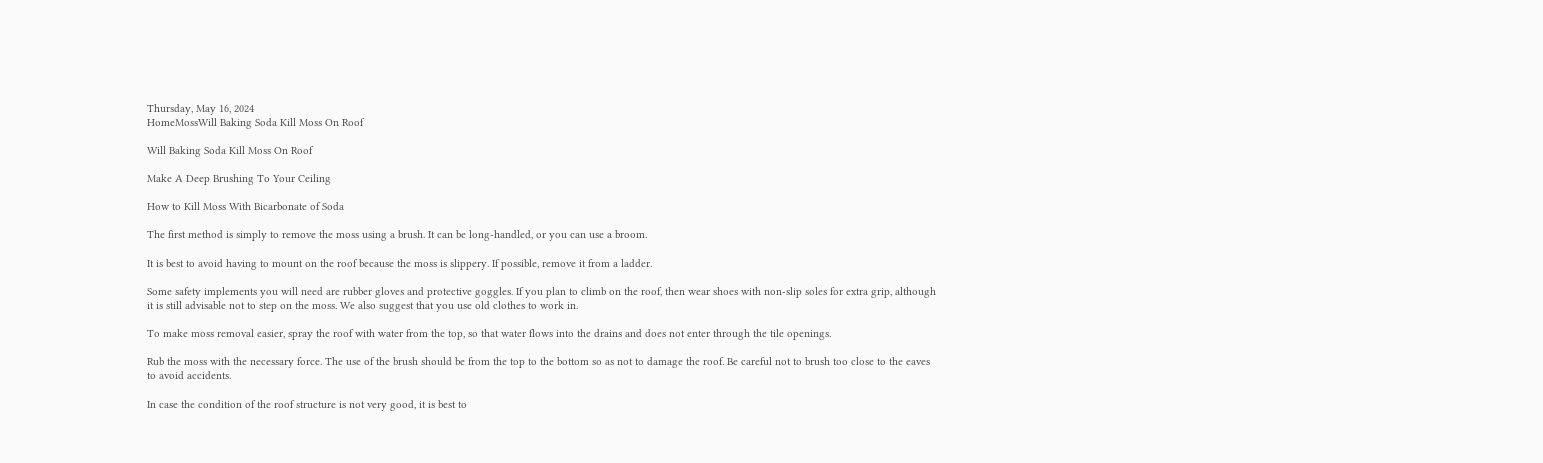Thursday, May 16, 2024
HomeMossWill Baking Soda Kill Moss On Roof

Will Baking Soda Kill Moss On Roof

Make A Deep Brushing To Your Ceiling

How to Kill Moss With Bicarbonate of Soda

The first method is simply to remove the moss using a brush. It can be long-handled, or you can use a broom.

It is best to avoid having to mount on the roof because the moss is slippery. If possible, remove it from a ladder.

Some safety implements you will need are rubber gloves and protective goggles. If you plan to climb on the roof, then wear shoes with non-slip soles for extra grip, although it is still advisable not to step on the moss. We also suggest that you use old clothes to work in.

To make moss removal easier, spray the roof with water from the top, so that water flows into the drains and does not enter through the tile openings.

Rub the moss with the necessary force. The use of the brush should be from the top to the bottom so as not to damage the roof. Be careful not to brush too close to the eaves to avoid accidents.

In case the condition of the roof structure is not very good, it is best to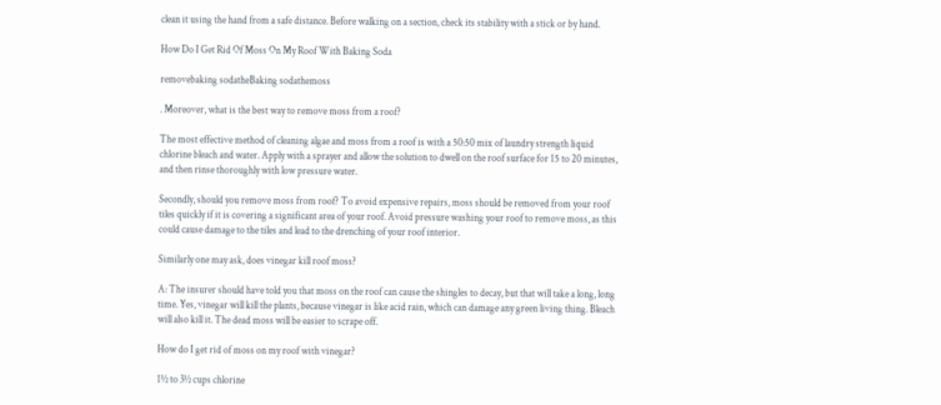clean it using the hand from a safe distance. Before walking on a section, check its stability with a stick or by hand.

How Do I Get Rid Of Moss On My Roof With Baking Soda

removebaking sodatheBaking sodathemoss

. Moreover, what is the best way to remove moss from a roof?

The most effective method of cleaning algae and moss from a roof is with a 50:50 mix of laundry strength liquid chlorine bleach and water. Apply with a sprayer and allow the solution to dwell on the roof surface for 15 to 20 minutes, and then rinse thoroughly with low pressure water.

Secondly, should you remove moss from roof? To avoid expensive repairs, moss should be removed from your roof tiles quickly if it is covering a significant area of your roof. Avoid pressure washing your roof to remove moss, as this could cause damage to the tiles and lead to the drenching of your roof interior.

Similarly one may ask, does vinegar kill roof moss?

A: The insurer should have told you that moss on the roof can cause the shingles to decay, but that will take a long, long time. Yes, vinegar will kill the plants, because vinegar is like acid rain, which can damage any green living thing. Bleach will also kill it. The dead moss will be easier to scrape off.

How do I get rid of moss on my roof with vinegar?

1½ to 3½ cups chlorine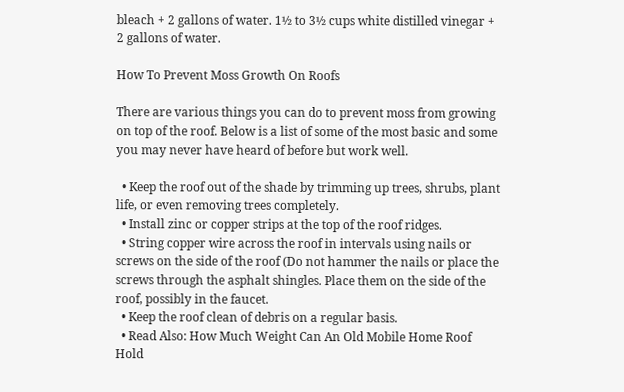bleach + 2 gallons of water. 1½ to 3½ cups white distilled vinegar + 2 gallons of water.

How To Prevent Moss Growth On Roofs

There are various things you can do to prevent moss from growing on top of the roof. Below is a list of some of the most basic and some you may never have heard of before but work well.

  • Keep the roof out of the shade by trimming up trees, shrubs, plant life, or even removing trees completely.
  • Install zinc or copper strips at the top of the roof ridges.
  • String copper wire across the roof in intervals using nails or screws on the side of the roof (Do not hammer the nails or place the screws through the asphalt shingles. Place them on the side of the roof, possibly in the faucet.
  • Keep the roof clean of debris on a regular basis.
  • Read Also: How Much Weight Can An Old Mobile Home Roof Hold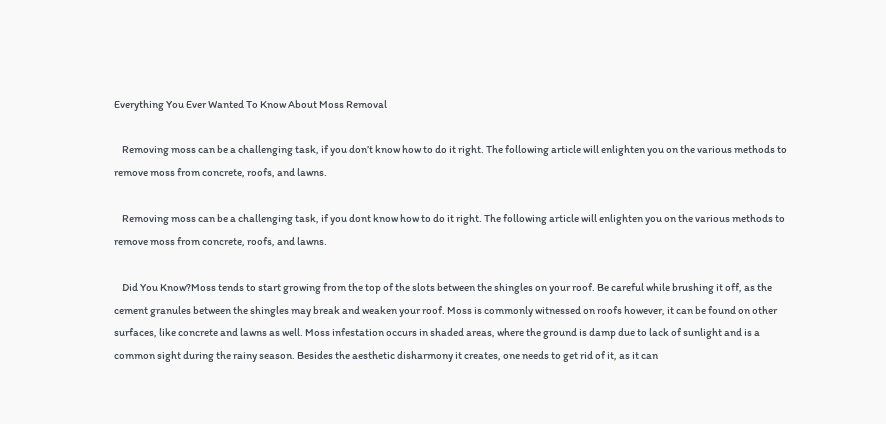Everything You Ever Wanted To Know About Moss Removal

    Removing moss can be a challenging task, if you don’t know how to do it right. The following article will enlighten you on the various methods to remove moss from concrete, roofs, and lawns.

    Removing moss can be a challenging task, if you dont know how to do it right. The following article will enlighten you on the various methods to remove moss from concrete, roofs, and lawns.

    Did You Know?Moss tends to start growing from the top of the slots between the shingles on your roof. Be careful while brushing it off, as the cement granules between the shingles may break and weaken your roof. Moss is commonly witnessed on roofs however, it can be found on other surfaces, like concrete and lawns as well. Moss infestation occurs in shaded areas, where the ground is damp due to lack of sunlight and is a common sight during the rainy season. Besides the aesthetic disharmony it creates, one needs to get rid of it, as it can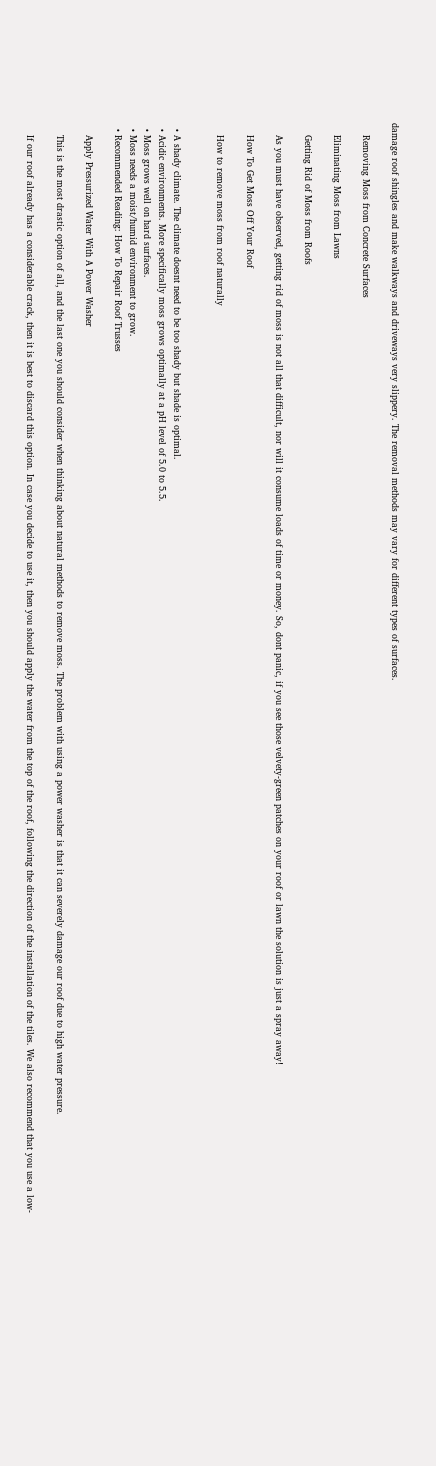damage roof shingles and make walkways and driveways very slippery. The removal methods may vary for different types of surfaces.

    Removing Moss from Concrete Surfaces

    Eliminating Moss from Lawns

    Getting Rid of Moss from Roofs

    As you must have observed, getting rid of moss is not all that difficult, nor will it consume loads of time or money. So, dont panic, if you see those velvety-green patches on your roof or lawn the solution is just a spray away!

    How To Get Moss Off Your Roof

    How to remove moss from roof naturally


  • A shady climate. The climate doesnt need to be too shady but shade is optimal.
  • Acidic environments. More specifically moss grows optimally at a pH level of 5.0 to 5.5.
  • Moss grows well on hard surfaces.
  • Moss needs a moist/humid environment to grow.
  • Recommended Reading: How To Repair Roof Trusses

    Apply Pressurized Water With A Power Washer

    This is the most drastic option of all, and the last one you should consider when thinking about natural methods to remove moss. The problem with using a power washer is that it can severely damage our roof due to high water pressure.

    If our roof already has a considerable crack, then it is best to discard this option. In case you decide to use it, then you should apply the water from the top of the roof, following the direction of the installation of the tiles. We also recommend that you use a low-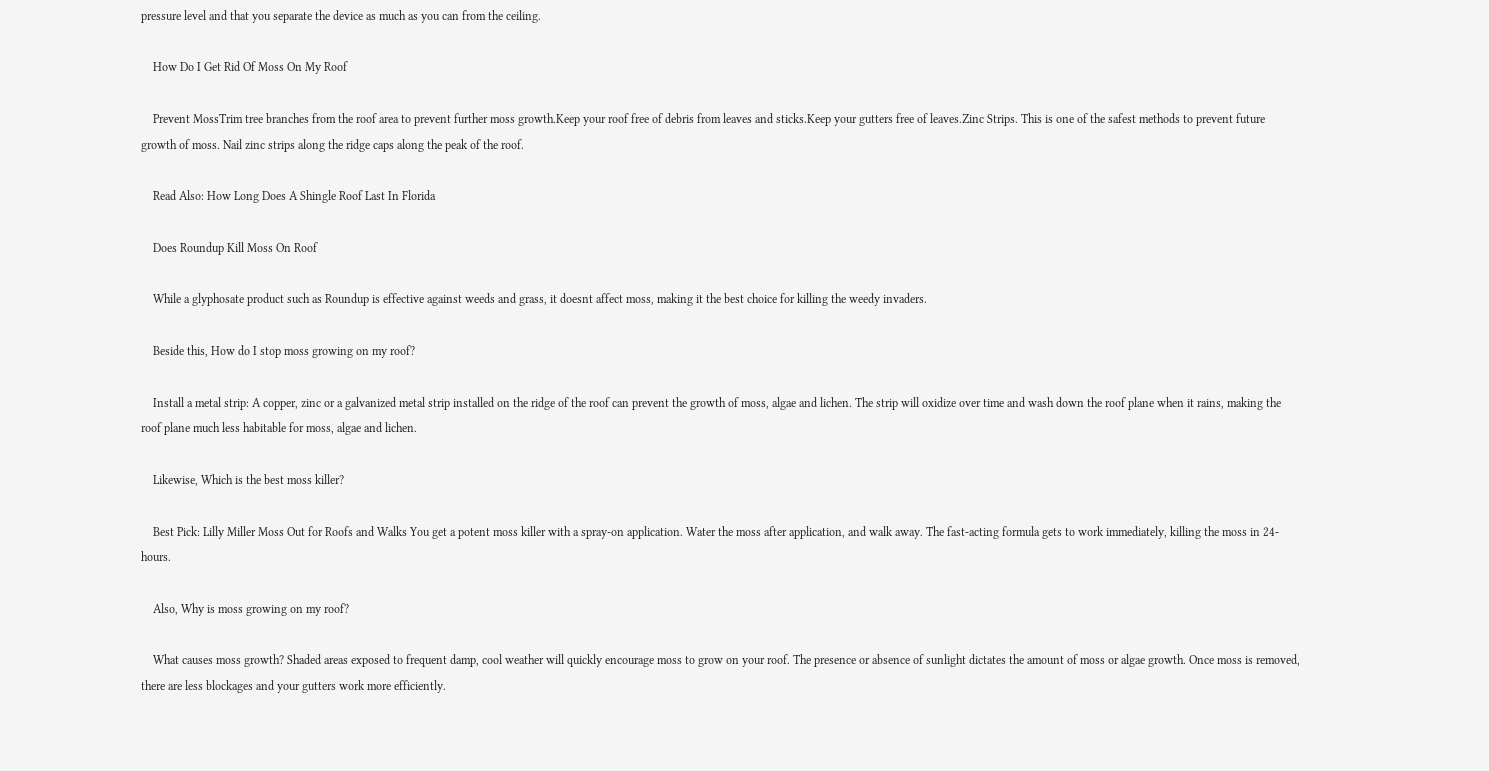pressure level and that you separate the device as much as you can from the ceiling.

    How Do I Get Rid Of Moss On My Roof

    Prevent MossTrim tree branches from the roof area to prevent further moss growth.Keep your roof free of debris from leaves and sticks.Keep your gutters free of leaves.Zinc Strips. This is one of the safest methods to prevent future growth of moss. Nail zinc strips along the ridge caps along the peak of the roof.

    Read Also: How Long Does A Shingle Roof Last In Florida

    Does Roundup Kill Moss On Roof

    While a glyphosate product such as Roundup is effective against weeds and grass, it doesnt affect moss, making it the best choice for killing the weedy invaders.

    Beside this, How do I stop moss growing on my roof?

    Install a metal strip: A copper, zinc or a galvanized metal strip installed on the ridge of the roof can prevent the growth of moss, algae and lichen. The strip will oxidize over time and wash down the roof plane when it rains, making the roof plane much less habitable for moss, algae and lichen.

    Likewise, Which is the best moss killer?

    Best Pick: Lilly Miller Moss Out for Roofs and Walks You get a potent moss killer with a spray-on application. Water the moss after application, and walk away. The fast-acting formula gets to work immediately, killing the moss in 24-hours.

    Also, Why is moss growing on my roof?

    What causes moss growth? Shaded areas exposed to frequent damp, cool weather will quickly encourage moss to grow on your roof. The presence or absence of sunlight dictates the amount of moss or algae growth. Once moss is removed, there are less blockages and your gutters work more efficiently.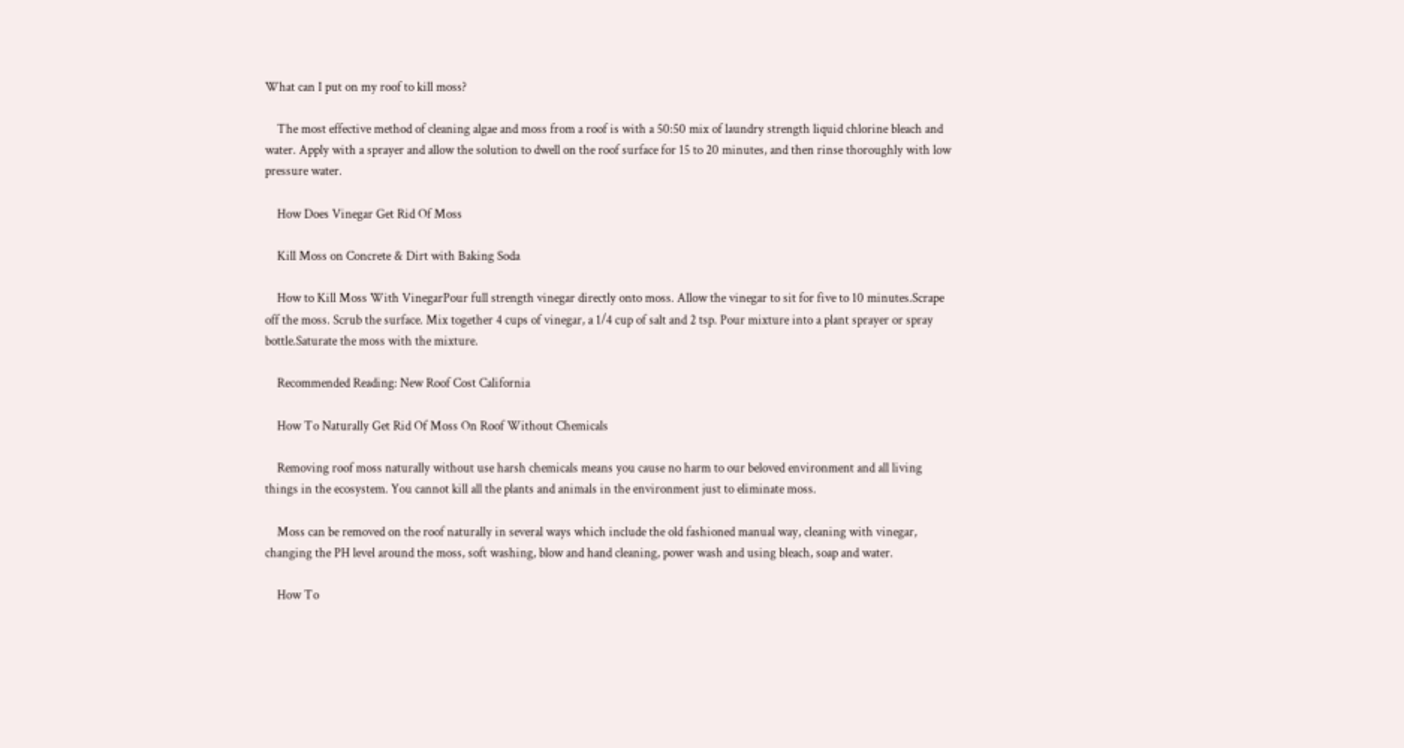What can I put on my roof to kill moss?

    The most effective method of cleaning algae and moss from a roof is with a 50:50 mix of laundry strength liquid chlorine bleach and water. Apply with a sprayer and allow the solution to dwell on the roof surface for 15 to 20 minutes, and then rinse thoroughly with low pressure water.

    How Does Vinegar Get Rid Of Moss

    Kill Moss on Concrete & Dirt with Baking Soda

    How to Kill Moss With VinegarPour full strength vinegar directly onto moss. Allow the vinegar to sit for five to 10 minutes.Scrape off the moss. Scrub the surface. Mix together 4 cups of vinegar, a 1/4 cup of salt and 2 tsp. Pour mixture into a plant sprayer or spray bottle.Saturate the moss with the mixture.

    Recommended Reading: New Roof Cost California

    How To Naturally Get Rid Of Moss On Roof Without Chemicals

    Removing roof moss naturally without use harsh chemicals means you cause no harm to our beloved environment and all living things in the ecosystem. You cannot kill all the plants and animals in the environment just to eliminate moss.

    Moss can be removed on the roof naturally in several ways which include the old fashioned manual way, cleaning with vinegar, changing the PH level around the moss, soft washing, blow and hand cleaning, power wash and using bleach, soap and water.

    How To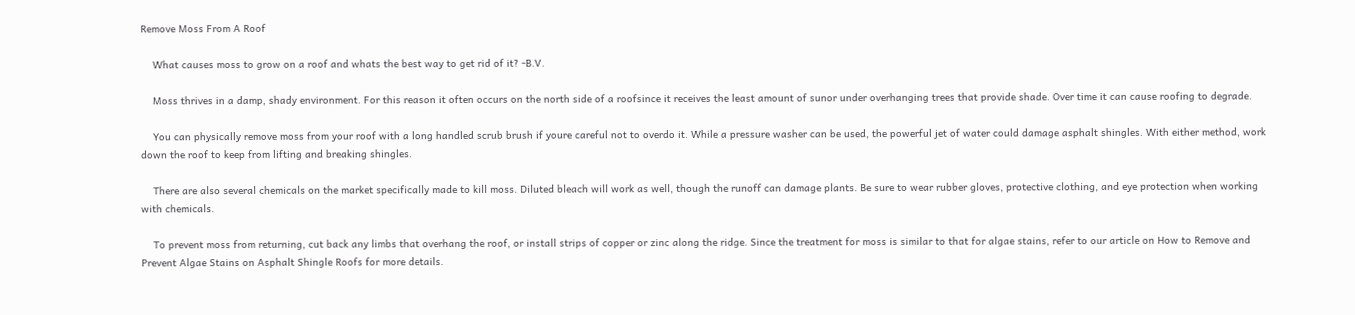Remove Moss From A Roof

    What causes moss to grow on a roof and whats the best way to get rid of it? -B.V.

    Moss thrives in a damp, shady environment. For this reason it often occurs on the north side of a roofsince it receives the least amount of sunor under overhanging trees that provide shade. Over time it can cause roofing to degrade.

    You can physically remove moss from your roof with a long handled scrub brush if youre careful not to overdo it. While a pressure washer can be used, the powerful jet of water could damage asphalt shingles. With either method, work down the roof to keep from lifting and breaking shingles.

    There are also several chemicals on the market specifically made to kill moss. Diluted bleach will work as well, though the runoff can damage plants. Be sure to wear rubber gloves, protective clothing, and eye protection when working with chemicals.

    To prevent moss from returning, cut back any limbs that overhang the roof, or install strips of copper or zinc along the ridge. Since the treatment for moss is similar to that for algae stains, refer to our article on How to Remove and Prevent Algae Stains on Asphalt Shingle Roofs for more details.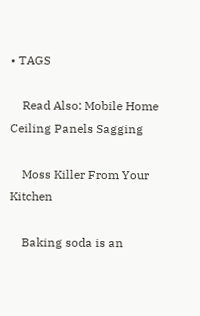• TAGS

    Read Also: Mobile Home Ceiling Panels Sagging

    Moss Killer From Your Kitchen

    Baking soda is an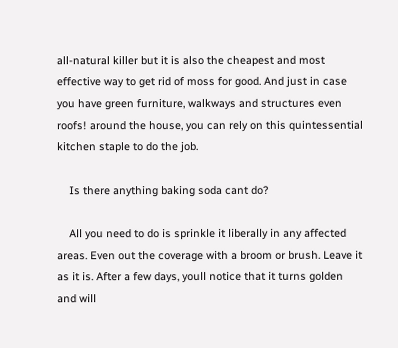all-natural killer but it is also the cheapest and most effective way to get rid of moss for good. And just in case you have green furniture, walkways and structures even roofs! around the house, you can rely on this quintessential kitchen staple to do the job.

    Is there anything baking soda cant do?

    All you need to do is sprinkle it liberally in any affected areas. Even out the coverage with a broom or brush. Leave it as it is. After a few days, youll notice that it turns golden and will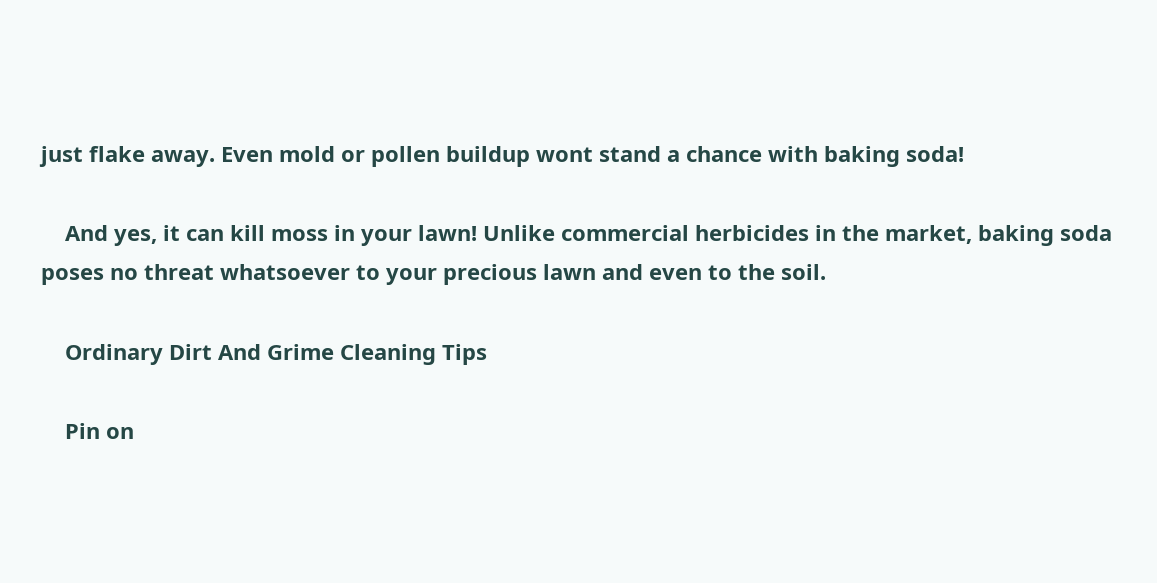just flake away. Even mold or pollen buildup wont stand a chance with baking soda!

    And yes, it can kill moss in your lawn! Unlike commercial herbicides in the market, baking soda poses no threat whatsoever to your precious lawn and even to the soil.

    Ordinary Dirt And Grime Cleaning Tips

    Pin on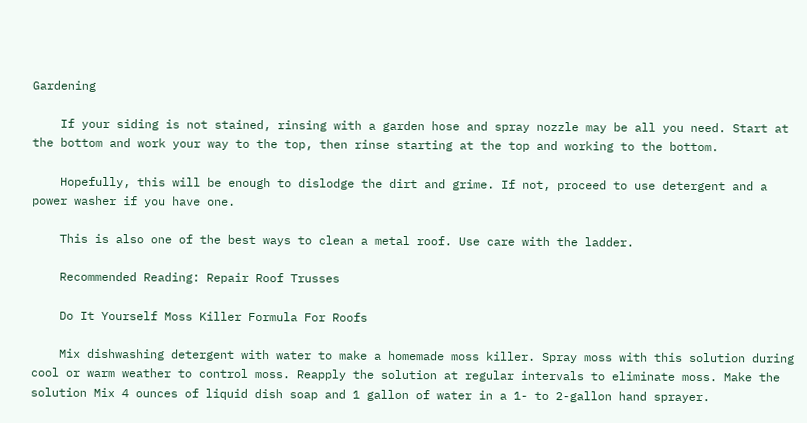Gardening

    If your siding is not stained, rinsing with a garden hose and spray nozzle may be all you need. Start at the bottom and work your way to the top, then rinse starting at the top and working to the bottom.

    Hopefully, this will be enough to dislodge the dirt and grime. If not, proceed to use detergent and a power washer if you have one.

    This is also one of the best ways to clean a metal roof. Use care with the ladder.

    Recommended Reading: Repair Roof Trusses

    Do It Yourself Moss Killer Formula For Roofs

    Mix dishwashing detergent with water to make a homemade moss killer. Spray moss with this solution during cool or warm weather to control moss. Reapply the solution at regular intervals to eliminate moss. Make the solution Mix 4 ounces of liquid dish soap and 1 gallon of water in a 1- to 2-gallon hand sprayer.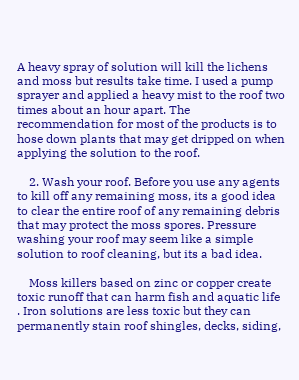A heavy spray of solution will kill the lichens and moss but results take time. I used a pump sprayer and applied a heavy mist to the roof two times about an hour apart. The recommendation for most of the products is to hose down plants that may get dripped on when applying the solution to the roof.

    2. Wash your roof. Before you use any agents to kill off any remaining moss, its a good idea to clear the entire roof of any remaining debris that may protect the moss spores. Pressure washing your roof may seem like a simple solution to roof cleaning, but its a bad idea.

    Moss killers based on zinc or copper create toxic runoff that can harm fish and aquatic life . Iron solutions are less toxic but they can permanently stain roof shingles, decks, siding,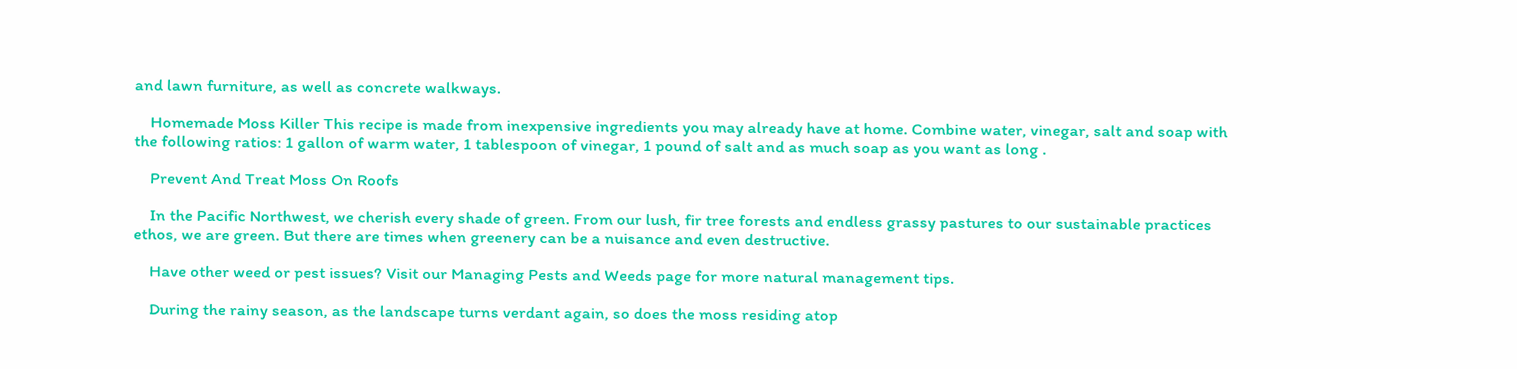and lawn furniture, as well as concrete walkways.

    Homemade Moss Killer This recipe is made from inexpensive ingredients you may already have at home. Combine water, vinegar, salt and soap with the following ratios: 1 gallon of warm water, 1 tablespoon of vinegar, 1 pound of salt and as much soap as you want as long .

    Prevent And Treat Moss On Roofs

    In the Pacific Northwest, we cherish every shade of green. From our lush, fir tree forests and endless grassy pastures to our sustainable practices ethos, we are green. But there are times when greenery can be a nuisance and even destructive.

    Have other weed or pest issues? Visit our Managing Pests and Weeds page for more natural management tips.

    During the rainy season, as the landscape turns verdant again, so does the moss residing atop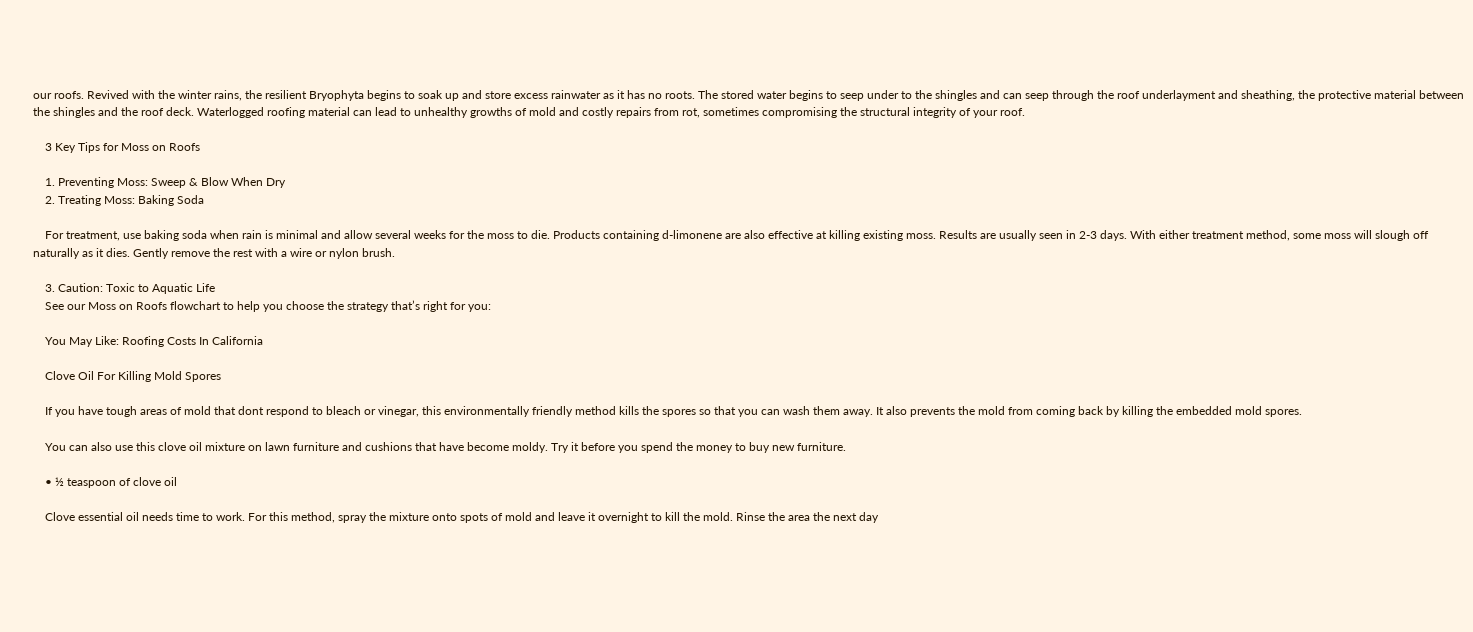our roofs. Revived with the winter rains, the resilient Bryophyta begins to soak up and store excess rainwater as it has no roots. The stored water begins to seep under to the shingles and can seep through the roof underlayment and sheathing, the protective material between the shingles and the roof deck. Waterlogged roofing material can lead to unhealthy growths of mold and costly repairs from rot, sometimes compromising the structural integrity of your roof.

    3 Key Tips for Moss on Roofs

    1. Preventing Moss: Sweep & Blow When Dry
    2. Treating Moss: Baking Soda

    For treatment, use baking soda when rain is minimal and allow several weeks for the moss to die. Products containing d-limonene are also effective at killing existing moss. Results are usually seen in 2-3 days. With either treatment method, some moss will slough off naturally as it dies. Gently remove the rest with a wire or nylon brush.

    3. Caution: Toxic to Aquatic Life
    See our Moss on Roofs flowchart to help you choose the strategy that’s right for you:

    You May Like: Roofing Costs In California

    Clove Oil For Killing Mold Spores

    If you have tough areas of mold that dont respond to bleach or vinegar, this environmentally friendly method kills the spores so that you can wash them away. It also prevents the mold from coming back by killing the embedded mold spores.

    You can also use this clove oil mixture on lawn furniture and cushions that have become moldy. Try it before you spend the money to buy new furniture.

    • ½ teaspoon of clove oil

    Clove essential oil needs time to work. For this method, spray the mixture onto spots of mold and leave it overnight to kill the mold. Rinse the area the next day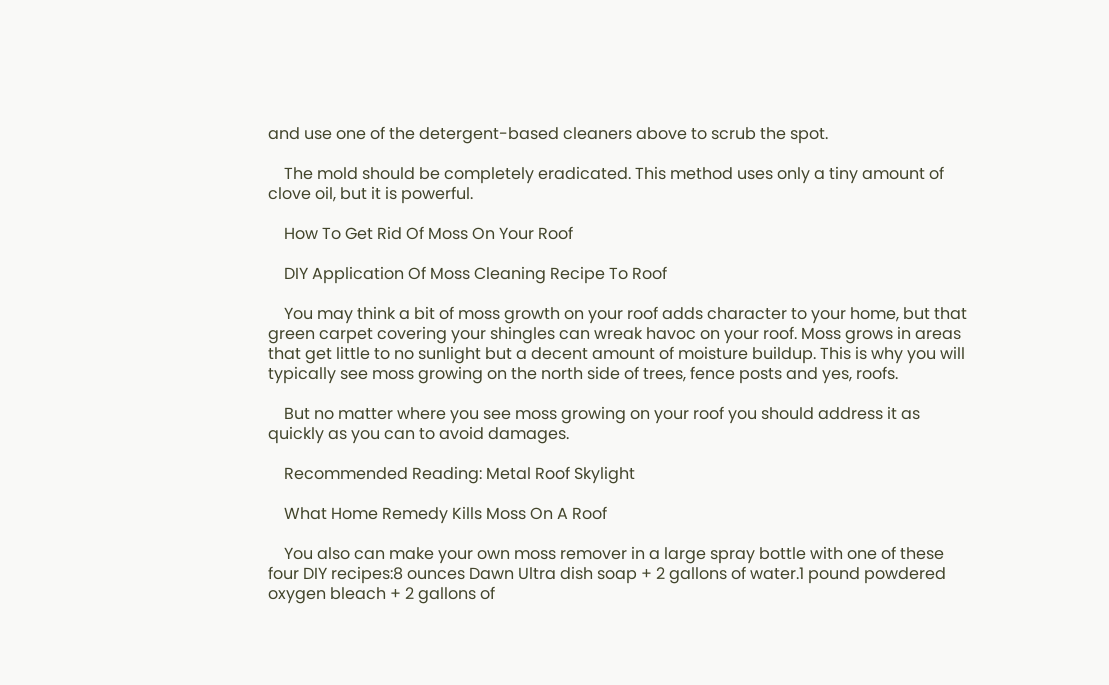and use one of the detergent-based cleaners above to scrub the spot.

    The mold should be completely eradicated. This method uses only a tiny amount of clove oil, but it is powerful.

    How To Get Rid Of Moss On Your Roof

    DIY Application Of Moss Cleaning Recipe To Roof

    You may think a bit of moss growth on your roof adds character to your home, but that green carpet covering your shingles can wreak havoc on your roof. Moss grows in areas that get little to no sunlight but a decent amount of moisture buildup. This is why you will typically see moss growing on the north side of trees, fence posts and yes, roofs.

    But no matter where you see moss growing on your roof you should address it as quickly as you can to avoid damages.

    Recommended Reading: Metal Roof Skylight

    What Home Remedy Kills Moss On A Roof

    You also can make your own moss remover in a large spray bottle with one of these four DIY recipes:8 ounces Dawn Ultra dish soap + 2 gallons of water.1 pound powdered oxygen bleach + 2 gallons of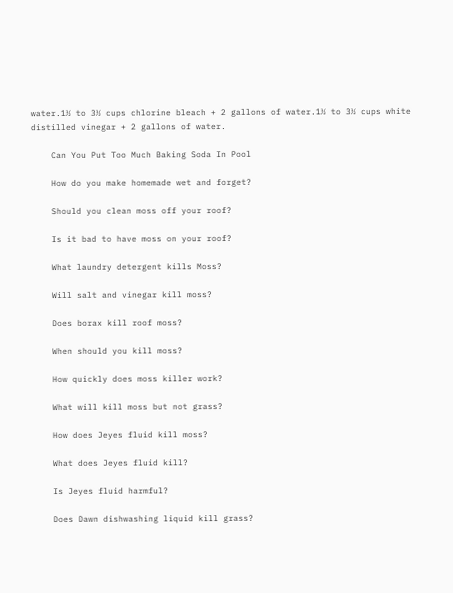water.1½ to 3½ cups chlorine bleach + 2 gallons of water.1½ to 3½ cups white distilled vinegar + 2 gallons of water.

    Can You Put Too Much Baking Soda In Pool

    How do you make homemade wet and forget?

    Should you clean moss off your roof?

    Is it bad to have moss on your roof?

    What laundry detergent kills Moss?

    Will salt and vinegar kill moss?

    Does borax kill roof moss?

    When should you kill moss?

    How quickly does moss killer work?

    What will kill moss but not grass?

    How does Jeyes fluid kill moss?

    What does Jeyes fluid kill?

    Is Jeyes fluid harmful?

    Does Dawn dishwashing liquid kill grass?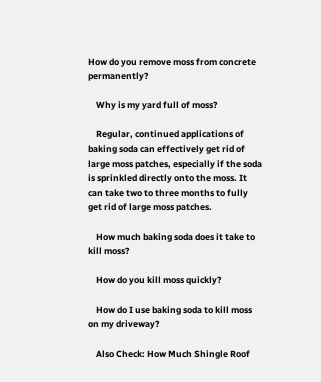How do you remove moss from concrete permanently?

    Why is my yard full of moss?

    Regular, continued applications of baking soda can effectively get rid of large moss patches, especially if the soda is sprinkled directly onto the moss. It can take two to three months to fully get rid of large moss patches.

    How much baking soda does it take to kill moss?

    How do you kill moss quickly?

    How do I use baking soda to kill moss on my driveway?

    Also Check: How Much Shingle Roof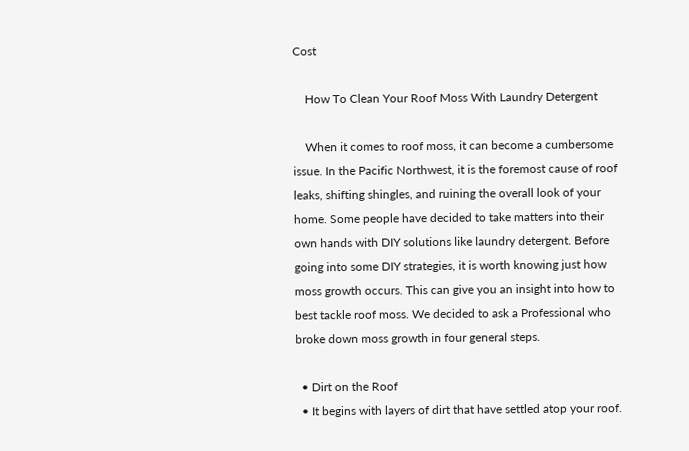Cost

    How To Clean Your Roof Moss With Laundry Detergent

    When it comes to roof moss, it can become a cumbersome issue. In the Pacific Northwest, it is the foremost cause of roof leaks, shifting shingles, and ruining the overall look of your home. Some people have decided to take matters into their own hands with DIY solutions like laundry detergent. Before going into some DIY strategies, it is worth knowing just how moss growth occurs. This can give you an insight into how to best tackle roof moss. We decided to ask a Professional who broke down moss growth in four general steps.

  • Dirt on the Roof
  • It begins with layers of dirt that have settled atop your roof.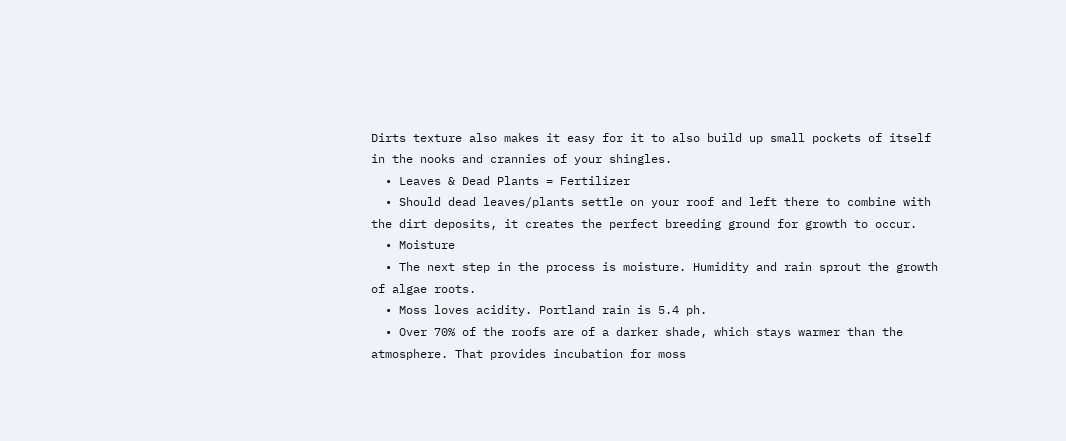Dirts texture also makes it easy for it to also build up small pockets of itself in the nooks and crannies of your shingles.
  • Leaves & Dead Plants = Fertilizer
  • Should dead leaves/plants settle on your roof and left there to combine with the dirt deposits, it creates the perfect breeding ground for growth to occur.
  • Moisture
  • The next step in the process is moisture. Humidity and rain sprout the growth of algae roots.
  • Moss loves acidity. Portland rain is 5.4 ph.
  • Over 70% of the roofs are of a darker shade, which stays warmer than the atmosphere. That provides incubation for moss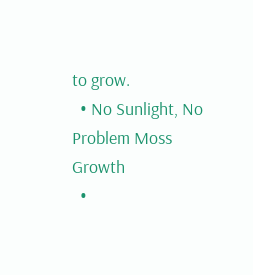to grow.
  • No Sunlight, No Problem Moss Growth
  •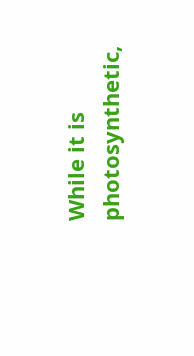While it is photosynthetic,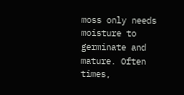moss only needs moisture to germinate and mature. Often times,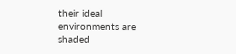their ideal environments are shaded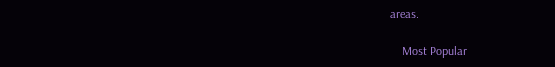areas.

    Most Popular